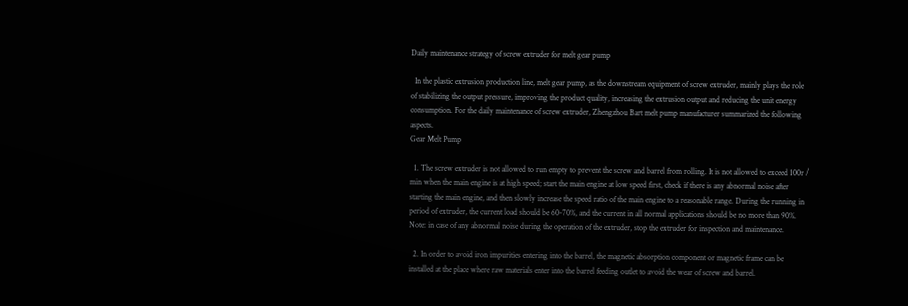Daily maintenance strategy of screw extruder for melt gear pump

  In the plastic extrusion production line, melt gear pump, as the downstream equipment of screw extruder, mainly plays the role of stabilizing the output pressure, improving the product quality, increasing the extrusion output and reducing the unit energy consumption. For the daily maintenance of screw extruder, Zhengzhou Bart melt pump manufacturer summarized the following aspects.
Gear Melt Pump

  1. The screw extruder is not allowed to run empty to prevent the screw and barrel from rolling. It is not allowed to exceed 100r / min when the main engine is at high speed; start the main engine at low speed first, check if there is any abnormal noise after starting the main engine, and then slowly increase the speed ratio of the main engine to a reasonable range. During the running in period of extruder, the current load should be 60-70%, and the current in all normal applications should be no more than 90%. Note: in case of any abnormal noise during the operation of the extruder, stop the extruder for inspection and maintenance.

  2. In order to avoid iron impurities entering into the barrel, the magnetic absorption component or magnetic frame can be installed at the place where raw materials enter into the barrel feeding outlet to avoid the wear of screw and barrel.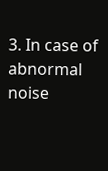3. In case of abnormal noise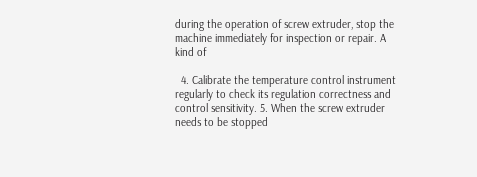during the operation of screw extruder, stop the machine immediately for inspection or repair. A kind of

  4. Calibrate the temperature control instrument regularly to check its regulation correctness and control sensitivity. 5. When the screw extruder needs to be stopped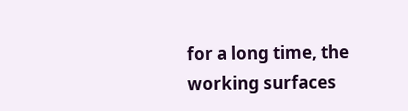for a long time, the working surfaces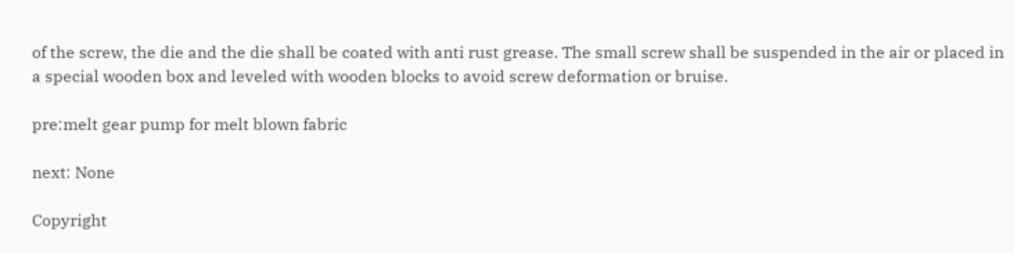of the screw, the die and the die shall be coated with anti rust grease. The small screw shall be suspended in the air or placed in a special wooden box and leveled with wooden blocks to avoid screw deformation or bruise.

pre:melt gear pump for melt blown fabric

next: None

Copyright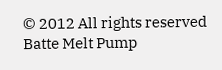© 2012 All rights reserved Batte Melt Pump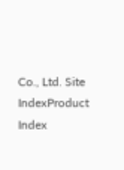Co., Ltd. Site IndexProduct Index